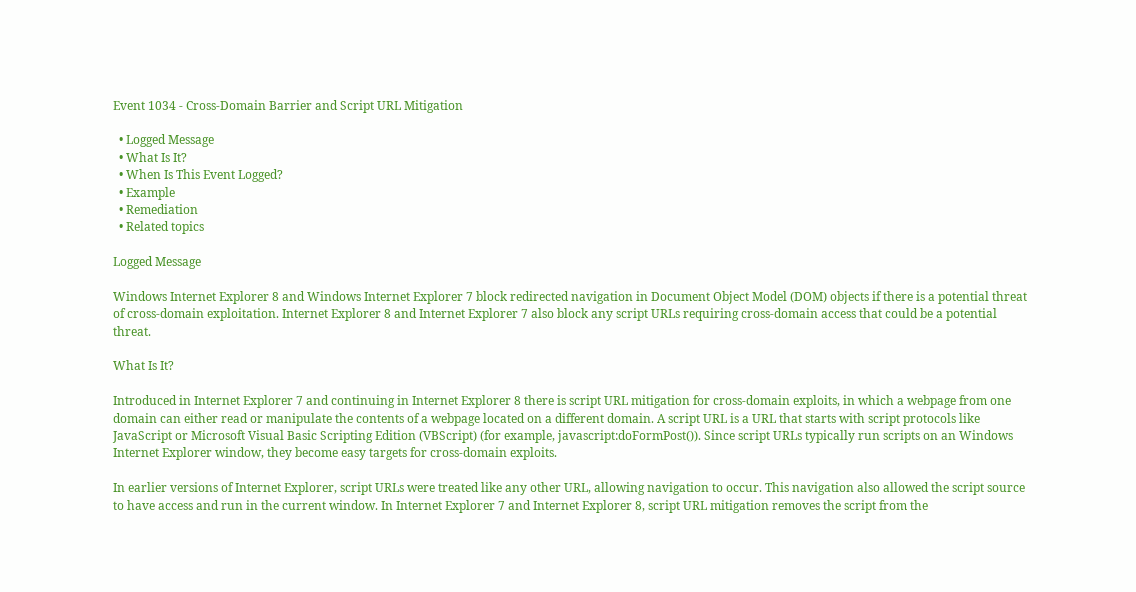Event 1034 - Cross-Domain Barrier and Script URL Mitigation

  • Logged Message
  • What Is It?
  • When Is This Event Logged?
  • Example
  • Remediation
  • Related topics

Logged Message

Windows Internet Explorer 8 and Windows Internet Explorer 7 block redirected navigation in Document Object Model (DOM) objects if there is a potential threat of cross-domain exploitation. Internet Explorer 8 and Internet Explorer 7 also block any script URLs requiring cross-domain access that could be a potential threat.

What Is It?

Introduced in Internet Explorer 7 and continuing in Internet Explorer 8 there is script URL mitigation for cross-domain exploits, in which a webpage from one domain can either read or manipulate the contents of a webpage located on a different domain. A script URL is a URL that starts with script protocols like JavaScript or Microsoft Visual Basic Scripting Edition (VBScript) (for example, javascript:doFormPost()). Since script URLs typically run scripts on an Windows Internet Explorer window, they become easy targets for cross-domain exploits.

In earlier versions of Internet Explorer, script URLs were treated like any other URL, allowing navigation to occur. This navigation also allowed the script source to have access and run in the current window. In Internet Explorer 7 and Internet Explorer 8, script URL mitigation removes the script from the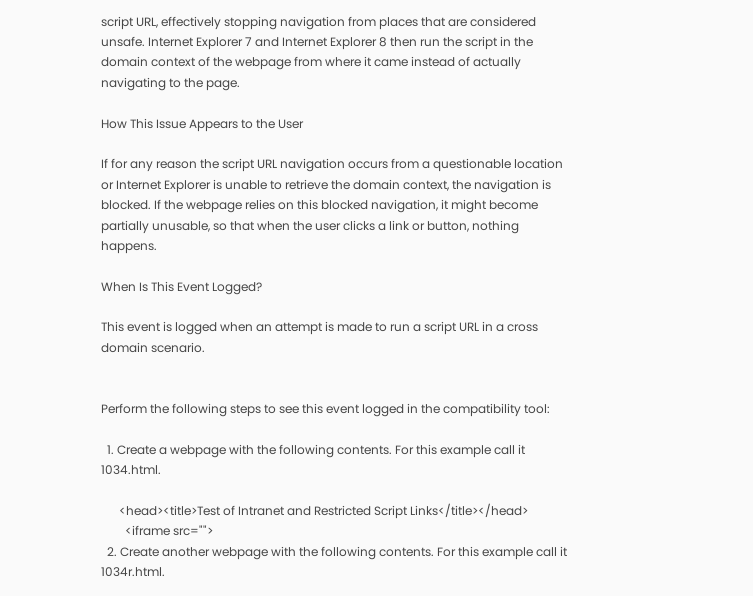script URL, effectively stopping navigation from places that are considered unsafe. Internet Explorer 7 and Internet Explorer 8 then run the script in the domain context of the webpage from where it came instead of actually navigating to the page.

How This Issue Appears to the User

If for any reason the script URL navigation occurs from a questionable location or Internet Explorer is unable to retrieve the domain context, the navigation is blocked. If the webpage relies on this blocked navigation, it might become partially unusable, so that when the user clicks a link or button, nothing happens.

When Is This Event Logged?

This event is logged when an attempt is made to run a script URL in a cross domain scenario.


Perform the following steps to see this event logged in the compatibility tool:

  1. Create a webpage with the following contents. For this example call it 1034.html.

      <head><title>Test of Intranet and Restricted Script Links</title></head>
        <iframe src="">
  2. Create another webpage with the following contents. For this example call it 1034r.html.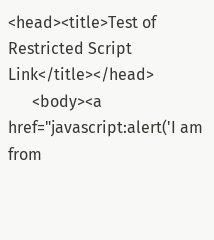<head><title>Test of Restricted Script Link</title></head>
      <body><a href="javascript:alert('I am from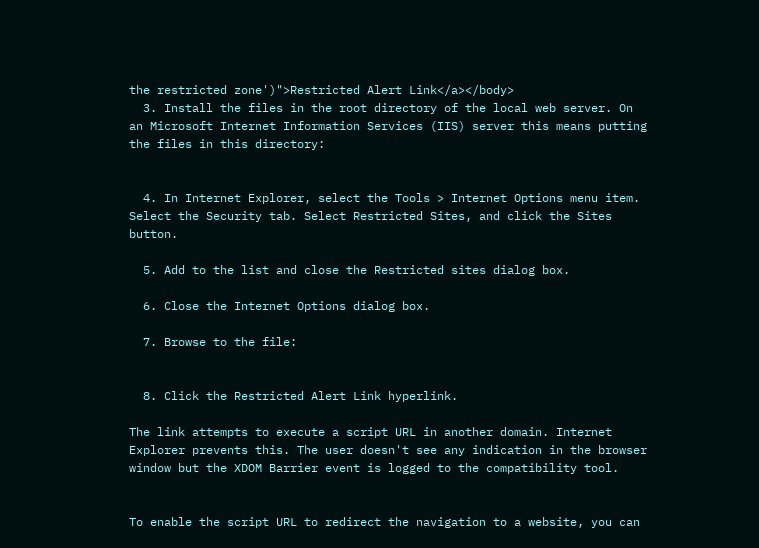the restricted zone')">Restricted Alert Link</a></body>
  3. Install the files in the root directory of the local web server. On an Microsoft Internet Information Services (IIS) server this means putting the files in this directory:


  4. In Internet Explorer, select the Tools > Internet Options menu item. Select the Security tab. Select Restricted Sites, and click the Sites button.

  5. Add to the list and close the Restricted sites dialog box.

  6. Close the Internet Options dialog box.

  7. Browse to the file:


  8. Click the Restricted Alert Link hyperlink.

The link attempts to execute a script URL in another domain. Internet Explorer prevents this. The user doesn't see any indication in the browser window but the XDOM Barrier event is logged to the compatibility tool.


To enable the script URL to redirect the navigation to a website, you can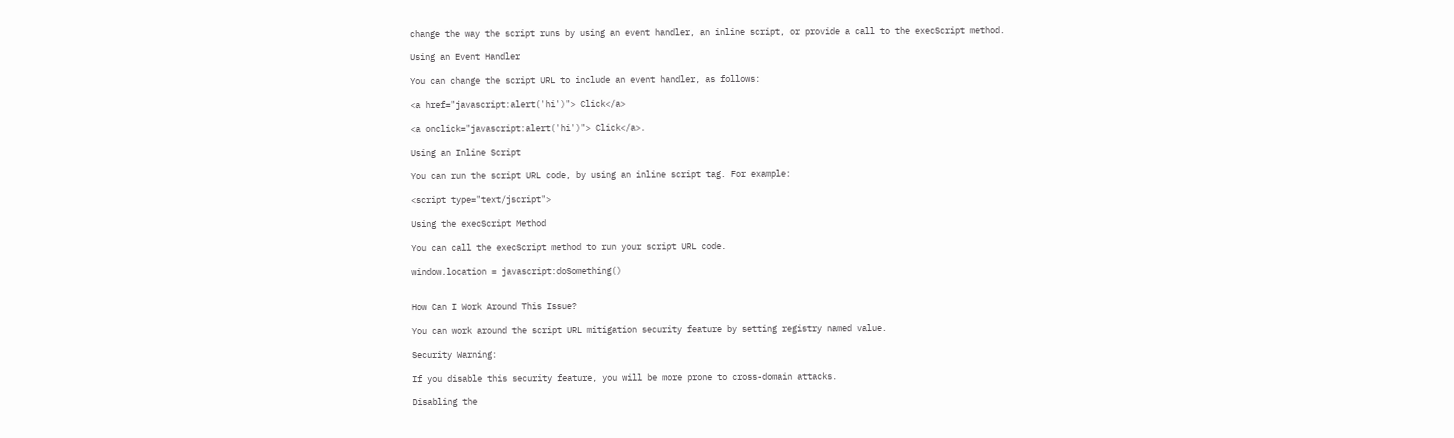change the way the script runs by using an event handler, an inline script, or provide a call to the execScript method.

Using an Event Handler

You can change the script URL to include an event handler, as follows:

<a href="javascript:alert('hi')"> Click</a>

<a onclick="javascript:alert('hi')"> Click</a>.

Using an Inline Script

You can run the script URL code, by using an inline script tag. For example:

<script type="text/jscript">

Using the execScript Method

You can call the execScript method to run your script URL code.

window.location = javascript:doSomething()


How Can I Work Around This Issue?

You can work around the script URL mitigation security feature by setting registry named value.

Security Warning:

If you disable this security feature, you will be more prone to cross-domain attacks.

Disabling the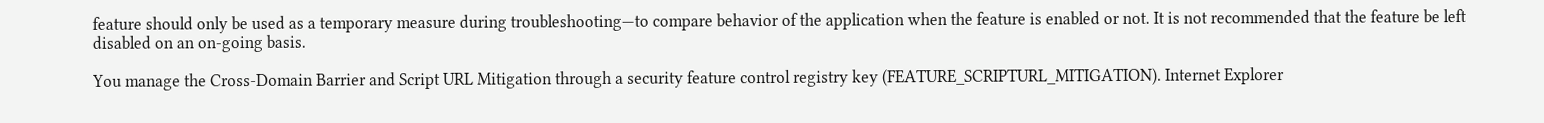feature should only be used as a temporary measure during troubleshooting—to compare behavior of the application when the feature is enabled or not. It is not recommended that the feature be left disabled on an on-going basis.

You manage the Cross-Domain Barrier and Script URL Mitigation through a security feature control registry key (FEATURE_SCRIPTURL_MITIGATION). Internet Explorer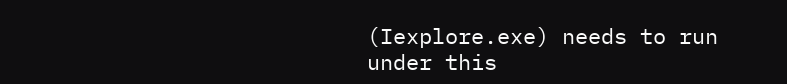(Iexplore.exe) needs to run under this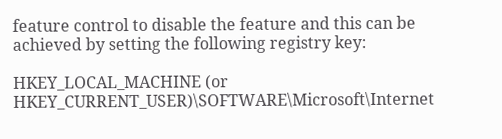feature control to disable the feature and this can be achieved by setting the following registry key:

HKEY_LOCAL_MACHINE (or HKEY_CURRENT_USER)\SOFTWARE\Microsoft\Internet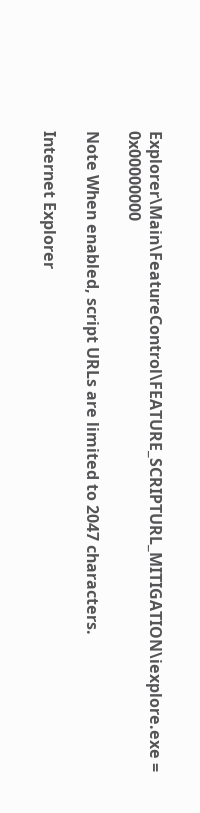Explorer\Main\FeatureControl\FEATURE_SCRIPTURL_MITIGATION\iexplore.exe = 0x00000000

Note When enabled, script URLs are limited to 2047 characters.

Internet Explorer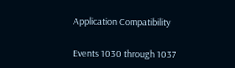Application Compatibility

Events 1030 through 1037